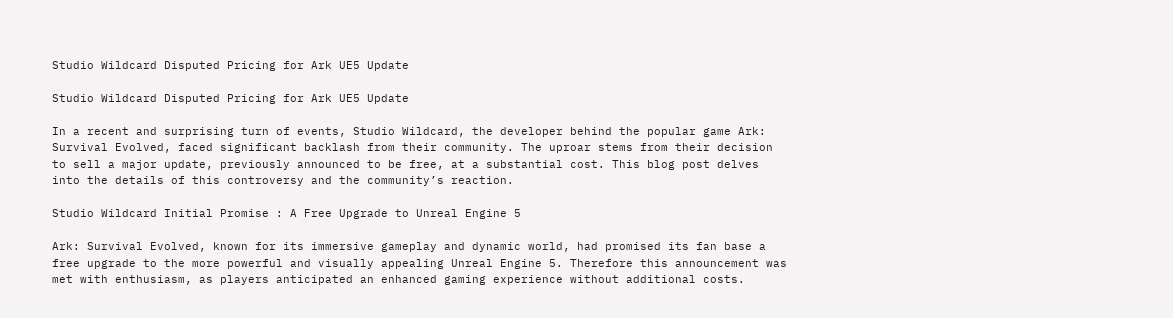Studio Wildcard Disputed Pricing for Ark UE5 Update

Studio Wildcard Disputed Pricing for Ark UE5 Update

In a recent and surprising turn of events, Studio Wildcard, the developer behind the popular game Ark: Survival Evolved, faced significant backlash from their community. The uproar stems from their decision to sell a major update, previously announced to be free, at a substantial cost. This blog post delves into the details of this controversy and the community’s reaction.

Studio Wildcard Initial Promise : A Free Upgrade to Unreal Engine 5

Ark: Survival Evolved, known for its immersive gameplay and dynamic world, had promised its fan base a free upgrade to the more powerful and visually appealing Unreal Engine 5. Therefore this announcement was met with enthusiasm, as players anticipated an enhanced gaming experience without additional costs.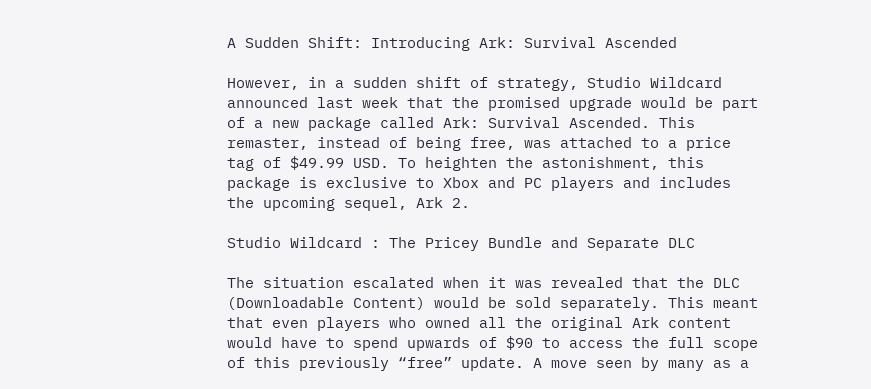A Sudden Shift: Introducing Ark: Survival Ascended

However, in a sudden shift of strategy, Studio Wildcard announced last week that the promised upgrade would be part of a new package called Ark: Survival Ascended. This remaster, instead of being free, was attached to a price tag of $49.99 USD. To heighten the astonishment, this package is exclusive to Xbox and PC players and includes the upcoming sequel, Ark 2.

Studio Wildcard : The Pricey Bundle and Separate DLC

The situation escalated when it was revealed that the DLC (Downloadable Content) would be sold separately. This meant that even players who owned all the original Ark content would have to spend upwards of $90 to access the full scope of this previously “free” update. A move seen by many as a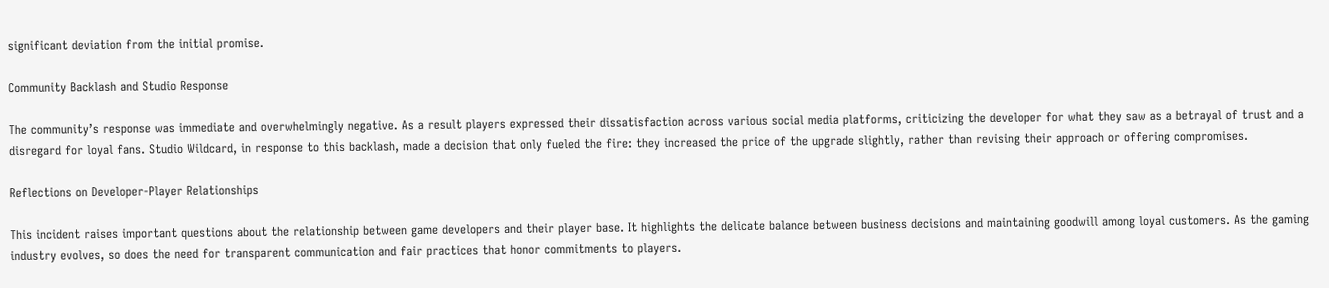significant deviation from the initial promise.

Community Backlash and Studio Response

The community’s response was immediate and overwhelmingly negative. As a result players expressed their dissatisfaction across various social media platforms, criticizing the developer for what they saw as a betrayal of trust and a disregard for loyal fans. Studio Wildcard, in response to this backlash, made a decision that only fueled the fire: they increased the price of the upgrade slightly, rather than revising their approach or offering compromises.

Reflections on Developer-Player Relationships

This incident raises important questions about the relationship between game developers and their player base. It highlights the delicate balance between business decisions and maintaining goodwill among loyal customers. As the gaming industry evolves, so does the need for transparent communication and fair practices that honor commitments to players.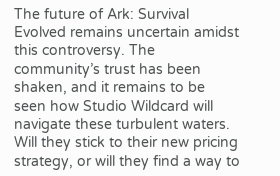The future of Ark: Survival Evolved remains uncertain amidst this controversy. The community’s trust has been shaken, and it remains to be seen how Studio Wildcard will navigate these turbulent waters. Will they stick to their new pricing strategy, or will they find a way to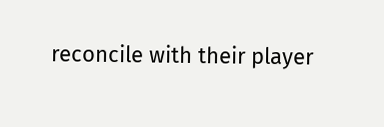reconcile with their player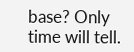base? Only time will tell.